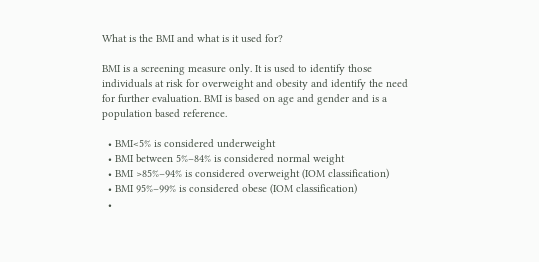What is the BMI and what is it used for?

BMI is a screening measure only. It is used to identify those individuals at risk for overweight and obesity and identify the need for further evaluation. BMI is based on age and gender and is a population based reference.

  • BMI<5% is considered underweight
  • BMI between 5%–84% is considered normal weight
  • BMI >85%–94% is considered overweight (IOM classification)
  • BMI 95%–99% is considered obese (IOM classification)
  •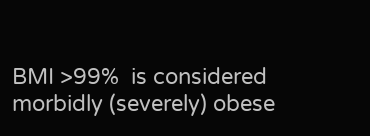BMI >99%  is considered morbidly (severely) obese